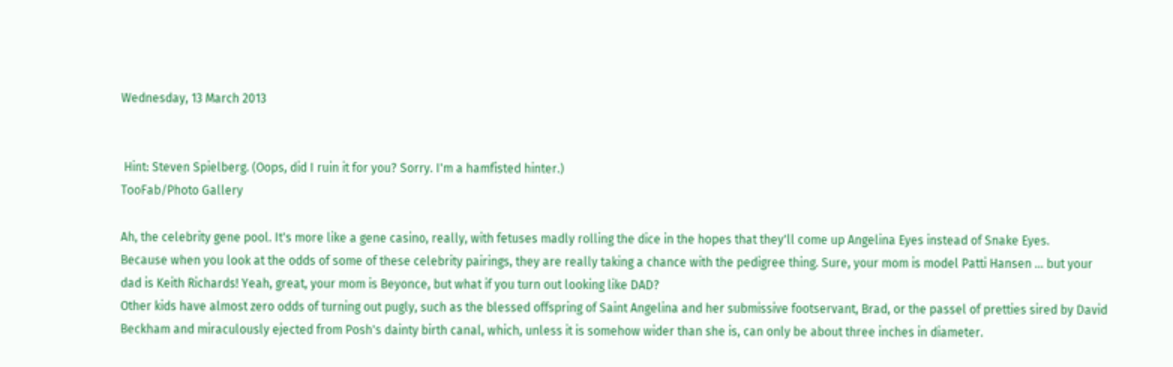Wednesday, 13 March 2013


 Hint: Steven Spielberg. (Oops, did I ruin it for you? Sorry. I'm a hamfisted hinter.)
TooFab/Photo Gallery

Ah, the celebrity gene pool. It's more like a gene casino, really, with fetuses madly rolling the dice in the hopes that they'll come up Angelina Eyes instead of Snake Eyes.
Because when you look at the odds of some of these celebrity pairings, they are really taking a chance with the pedigree thing. Sure, your mom is model Patti Hansen ... but your dad is Keith Richards! Yeah, great, your mom is Beyonce, but what if you turn out looking like DAD?
Other kids have almost zero odds of turning out pugly, such as the blessed offspring of Saint Angelina and her submissive footservant, Brad, or the passel of pretties sired by David Beckham and miraculously ejected from Posh's dainty birth canal, which, unless it is somehow wider than she is, can only be about three inches in diameter.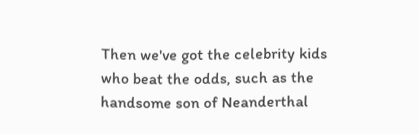Then we've got the celebrity kids who beat the odds, such as the handsome son of Neanderthal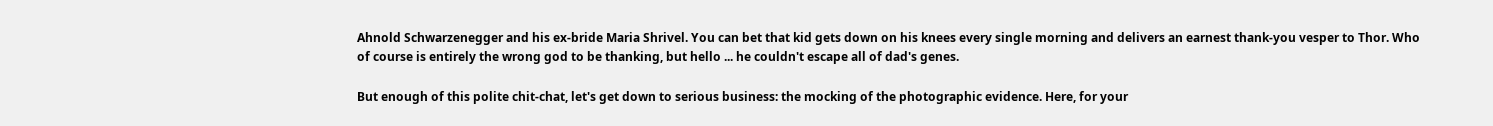Ahnold Schwarzenegger and his ex-bride Maria Shrivel. You can bet that kid gets down on his knees every single morning and delivers an earnest thank-you vesper to Thor. Who of course is entirely the wrong god to be thanking, but hello ... he couldn't escape all of dad's genes.

But enough of this polite chit-chat, let's get down to serious business: the mocking of the photographic evidence. Here, for your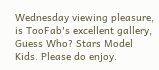Wednesday viewing pleasure, is TooFab's excellent gallery, Guess Who? Stars Model Kids. Please do enjoy.